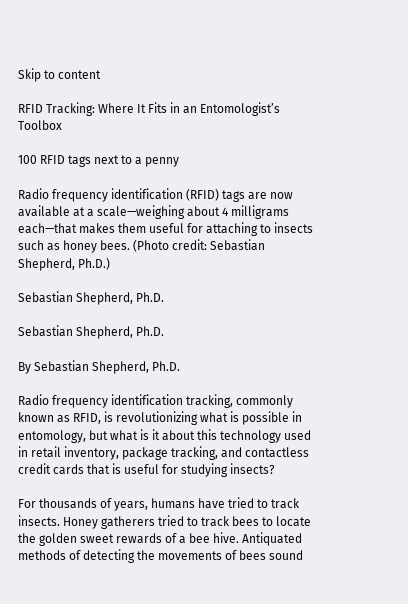Skip to content

RFID Tracking: Where It Fits in an Entomologist’s Toolbox

100 RFID tags next to a penny

Radio frequency identification (RFID) tags are now available at a scale—weighing about 4 milligrams each—that makes them useful for attaching to insects such as honey bees. (Photo credit: Sebastian Shepherd, Ph.D.)

Sebastian Shepherd, Ph.D.

Sebastian Shepherd, Ph.D.

By Sebastian Shepherd, Ph.D.

Radio frequency identification tracking, commonly known as RFID, is revolutionizing what is possible in entomology, but what is it about this technology used in retail inventory, package tracking, and contactless credit cards that is useful for studying insects?

For thousands of years, humans have tried to track insects. Honey gatherers tried to track bees to locate the golden sweet rewards of a bee hive. Antiquated methods of detecting the movements of bees sound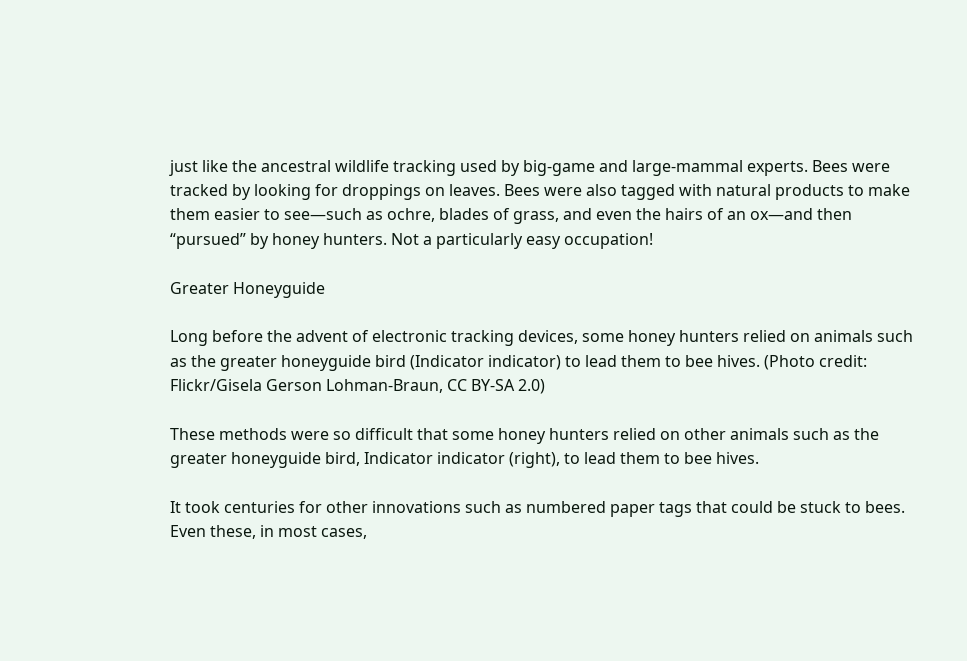just like the ancestral wildlife tracking used by big-game and large-mammal experts. Bees were tracked by looking for droppings on leaves. Bees were also tagged with natural products to make them easier to see—such as ochre, blades of grass, and even the hairs of an ox—and then “pursued” by honey hunters. Not a particularly easy occupation!

Greater Honeyguide

Long before the advent of electronic tracking devices, some honey hunters relied on animals such as the greater honeyguide bird (Indicator indicator) to lead them to bee hives. (Photo credit: Flickr/Gisela Gerson Lohman-Braun, CC BY-SA 2.0)

These methods were so difficult that some honey hunters relied on other animals such as the greater honeyguide bird, Indicator indicator (right), to lead them to bee hives.

It took centuries for other innovations such as numbered paper tags that could be stuck to bees. Even these, in most cases,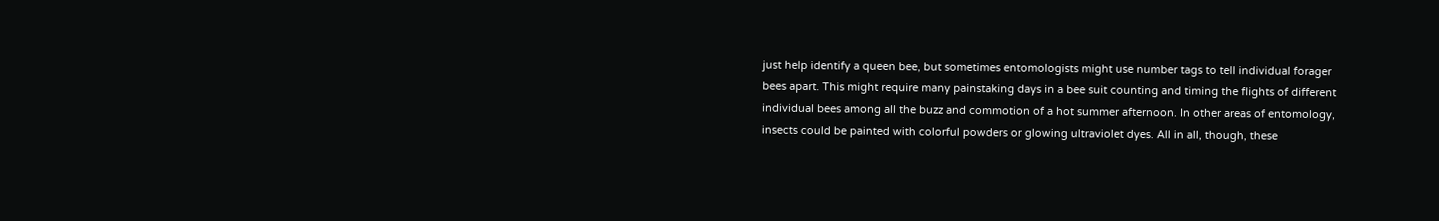just help identify a queen bee, but sometimes entomologists might use number tags to tell individual forager bees apart. This might require many painstaking days in a bee suit counting and timing the flights of different individual bees among all the buzz and commotion of a hot summer afternoon. In other areas of entomology, insects could be painted with colorful powders or glowing ultraviolet dyes. All in all, though, these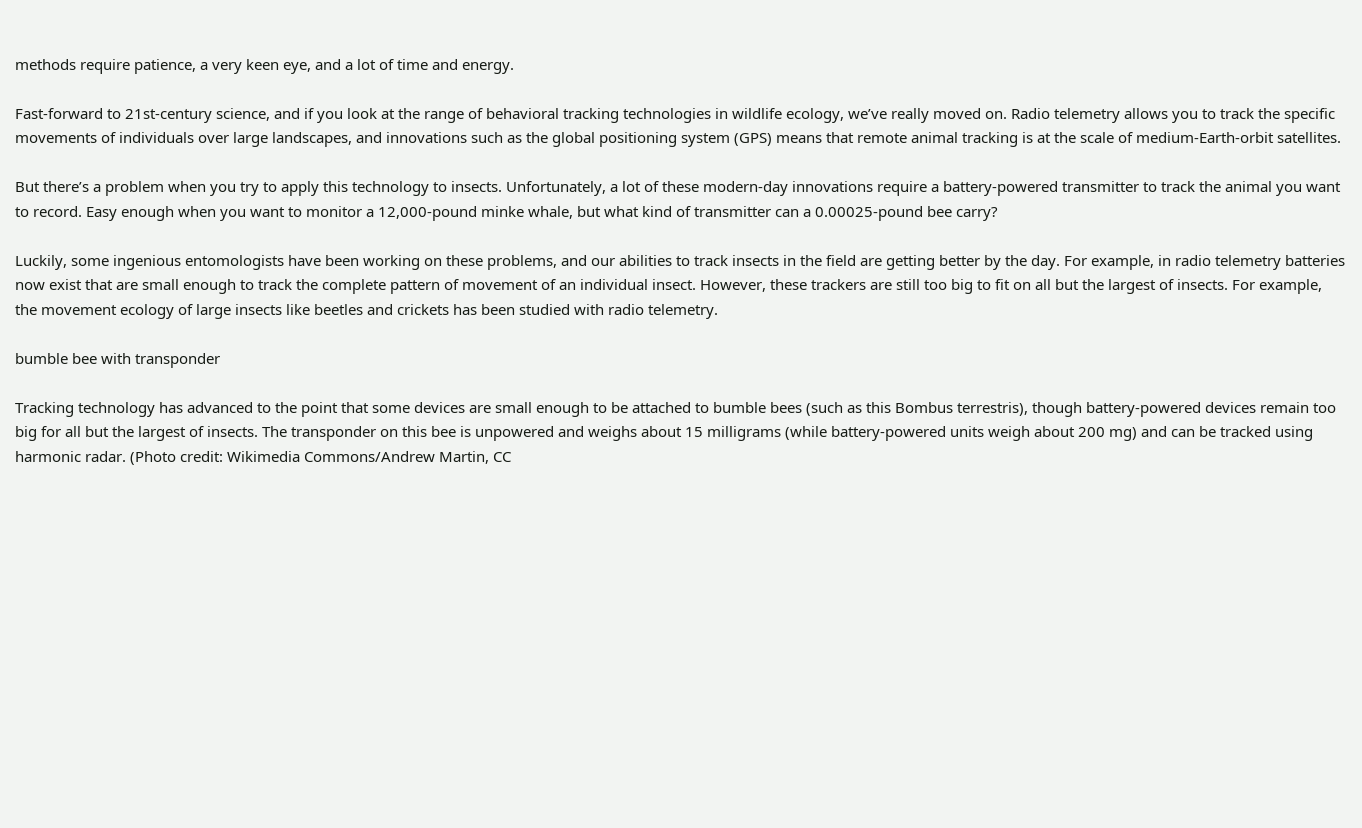methods require patience, a very keen eye, and a lot of time and energy.

Fast-forward to 21st-century science, and if you look at the range of behavioral tracking technologies in wildlife ecology, we’ve really moved on. Radio telemetry allows you to track the specific movements of individuals over large landscapes, and innovations such as the global positioning system (GPS) means that remote animal tracking is at the scale of medium-Earth-orbit satellites.

But there’s a problem when you try to apply this technology to insects. Unfortunately, a lot of these modern-day innovations require a battery-powered transmitter to track the animal you want to record. Easy enough when you want to monitor a 12,000-pound minke whale, but what kind of transmitter can a 0.00025-pound bee carry?

Luckily, some ingenious entomologists have been working on these problems, and our abilities to track insects in the field are getting better by the day. For example, in radio telemetry batteries now exist that are small enough to track the complete pattern of movement of an individual insect. However, these trackers are still too big to fit on all but the largest of insects. For example, the movement ecology of large insects like beetles and crickets has been studied with radio telemetry.

bumble bee with transponder

Tracking technology has advanced to the point that some devices are small enough to be attached to bumble bees (such as this Bombus terrestris), though battery-powered devices remain too big for all but the largest of insects. The transponder on this bee is unpowered and weighs about 15 milligrams (while battery-powered units weigh about 200 mg) and can be tracked using harmonic radar. (Photo credit: Wikimedia Commons/Andrew Martin, CC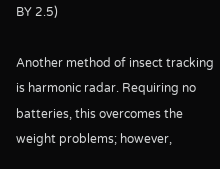BY 2.5)

Another method of insect tracking is harmonic radar. Requiring no batteries, this overcomes the weight problems; however,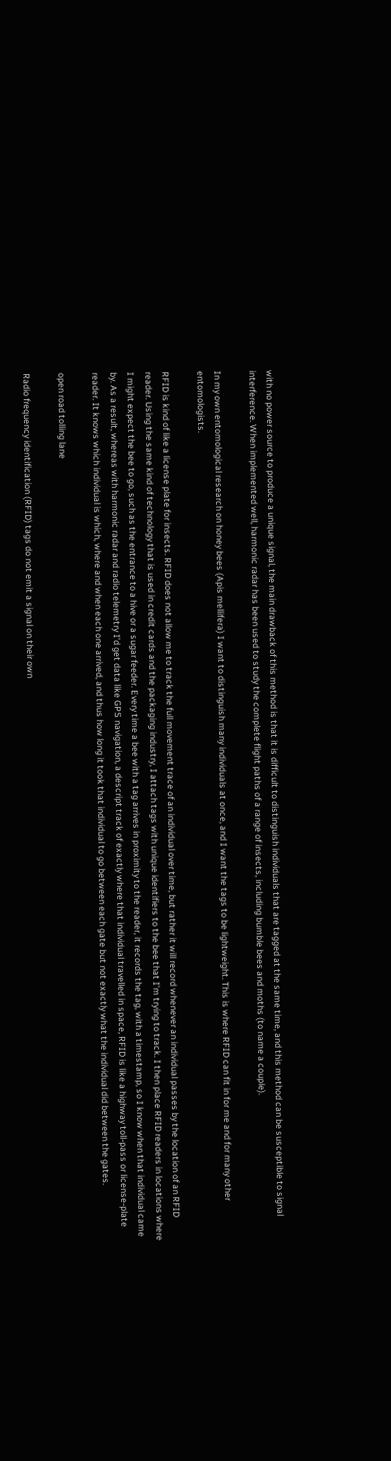with no power source to produce a unique signal, the main drawback of this method is that it is difficult to distinguish individuals that are tagged at the same time, and this method can be susceptible to signal interference. When implemented well, harmonic radar has been used to study the complete flight paths of a range of insects, including bumble bees and moths (to name a couple).

In my own entomological research on honey bees (Apis mellifera) I want to distinguish many individuals at once, and I want the tags to be lightweight. This is where RFID can fit in for me and for many other entomologists.

RFID is kind of like a license plate for insects. RFID does not allow me to track the full movement trace of an individual over time, but rather it will record whenever an individual passes by the location of an RFID reader. Using the same kind of technology that is used in credit cards and the packaging industry, I attach tags with unique identifiers to the bee that I’m trying to track. I then place RFID readers in locations where I might expect the bee to go, such as the entrance to a hive or a sugar feeder. Every time a bee with a tag arrives in proximity to the reader, it records the tag, with a timestamp, so I know when that individual came by. As a result, whereas with harmonic radar and radio telemetry I’d get data like GPS navigation, a descript track of exactly where that individual travelled in space, RFID is like a highway toll-pass or license-plate reader. It knows which individual is which, where and when each one arrived, and thus how long it took that individual to go between each gate but not exactly what the individual did between the gates.

open road tolling lane

Radio frequency identification (RFID) tags do not emit a signal on their own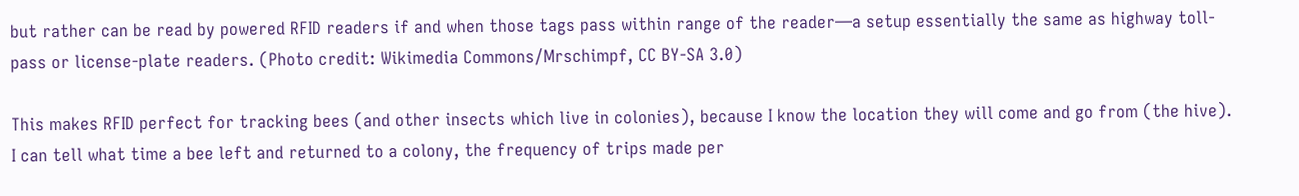but rather can be read by powered RFID readers if and when those tags pass within range of the reader—a setup essentially the same as highway toll-pass or license-plate readers. (Photo credit: Wikimedia Commons/Mrschimpf, CC BY-SA 3.0)

This makes RFID perfect for tracking bees (and other insects which live in colonies), because I know the location they will come and go from (the hive). I can tell what time a bee left and returned to a colony, the frequency of trips made per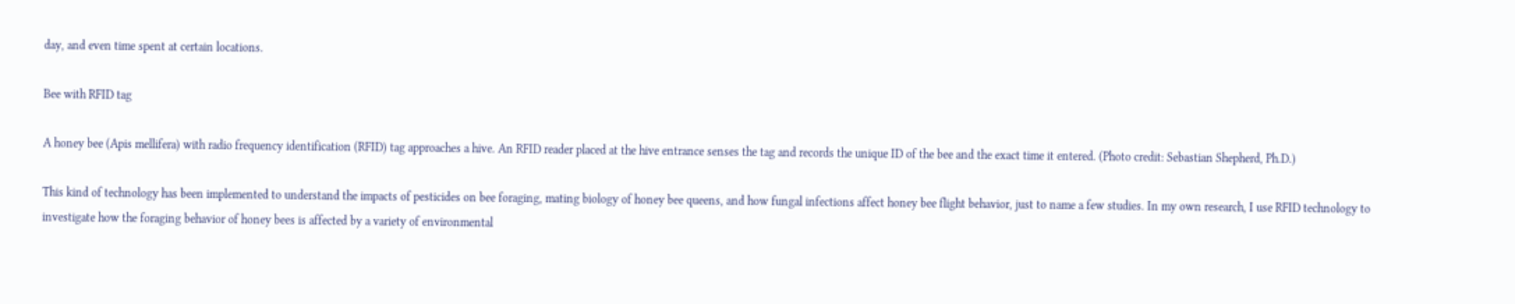day, and even time spent at certain locations.

Bee with RFID tag

A honey bee (Apis mellifera) with radio frequency identification (RFID) tag approaches a hive. An RFID reader placed at the hive entrance senses the tag and records the unique ID of the bee and the exact time it entered. (Photo credit: Sebastian Shepherd, Ph.D.)

This kind of technology has been implemented to understand the impacts of pesticides on bee foraging, mating biology of honey bee queens, and how fungal infections affect honey bee flight behavior, just to name a few studies. In my own research, I use RFID technology to investigate how the foraging behavior of honey bees is affected by a variety of environmental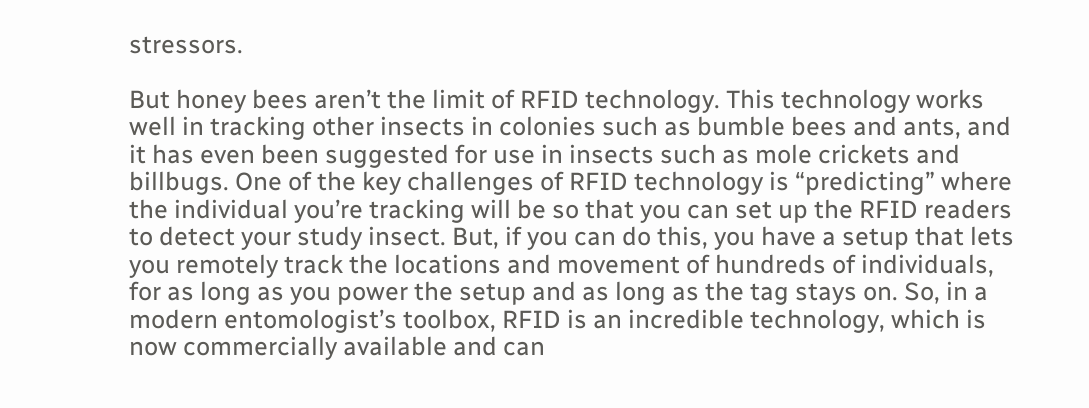stressors.

But honey bees aren’t the limit of RFID technology. This technology works well in tracking other insects in colonies such as bumble bees and ants, and it has even been suggested for use in insects such as mole crickets and billbugs. One of the key challenges of RFID technology is “predicting” where the individual you’re tracking will be so that you can set up the RFID readers to detect your study insect. But, if you can do this, you have a setup that lets you remotely track the locations and movement of hundreds of individuals, for as long as you power the setup and as long as the tag stays on. So, in a modern entomologist’s toolbox, RFID is an incredible technology, which is now commercially available and can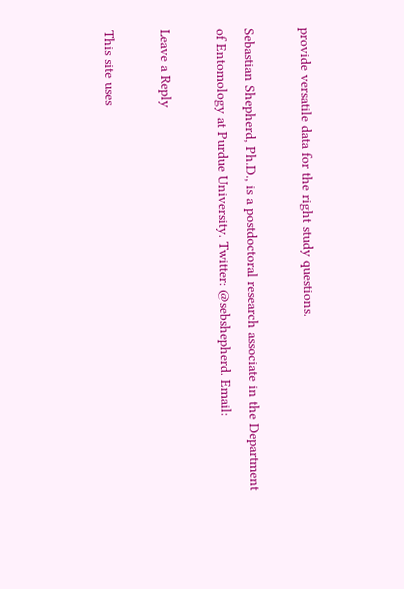provide versatile data for the right study questions.

Sebastian Shepherd, Ph.D., is a postdoctoral research associate in the Department of Entomology at Purdue University. Twitter: @sebshepherd. Email:

Leave a Reply

This site uses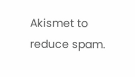Akismet to reduce spam.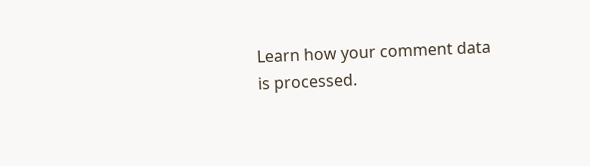Learn how your comment data is processed.